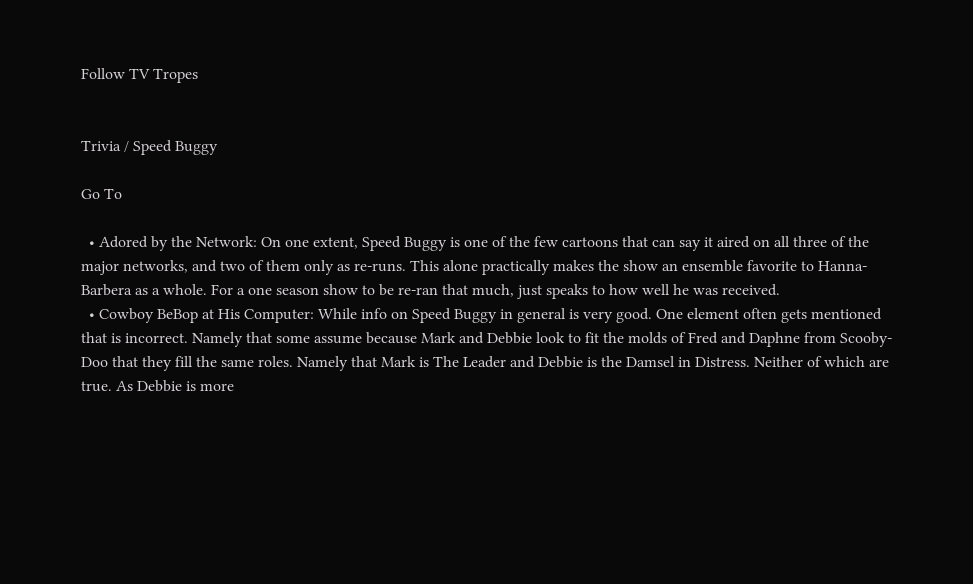Follow TV Tropes


Trivia / Speed Buggy

Go To

  • Adored by the Network: On one extent, Speed Buggy is one of the few cartoons that can say it aired on all three of the major networks, and two of them only as re-runs. This alone practically makes the show an ensemble favorite to Hanna-Barbera as a whole. For a one season show to be re-ran that much, just speaks to how well he was received.
  • Cowboy BeBop at His Computer: While info on Speed Buggy in general is very good. One element often gets mentioned that is incorrect. Namely that some assume because Mark and Debbie look to fit the molds of Fred and Daphne from Scooby-Doo that they fill the same roles. Namely that Mark is The Leader and Debbie is the Damsel in Distress. Neither of which are true. As Debbie is more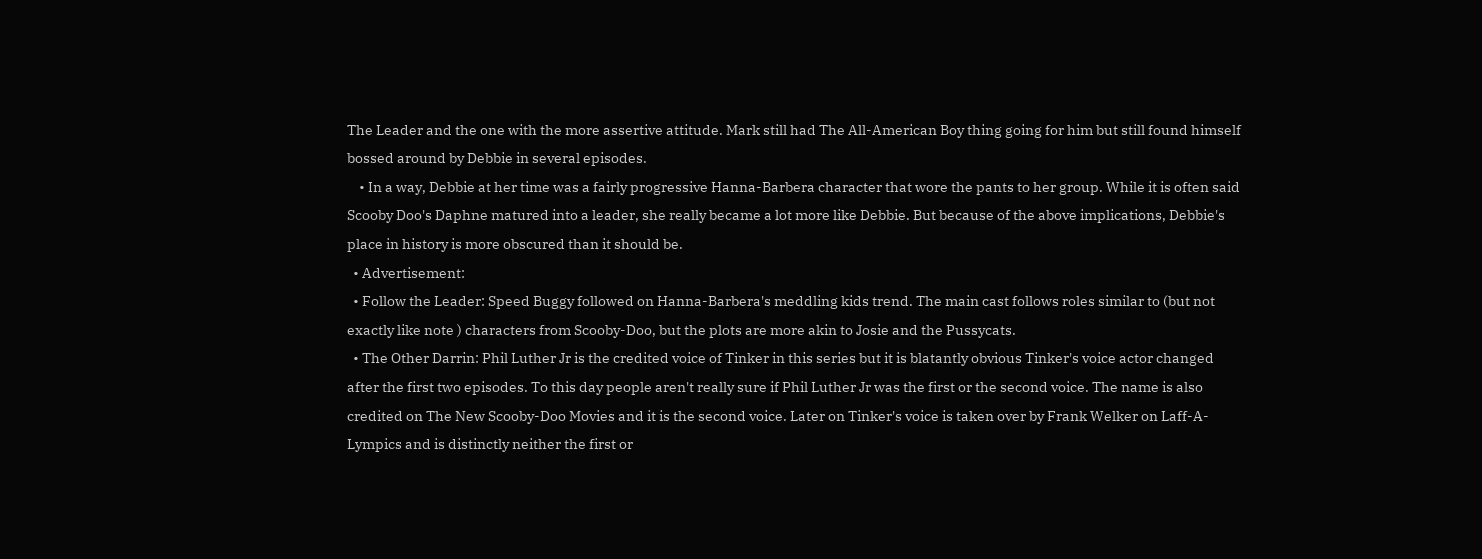The Leader and the one with the more assertive attitude. Mark still had The All-American Boy thing going for him but still found himself bossed around by Debbie in several episodes.
    • In a way, Debbie at her time was a fairly progressive Hanna-Barbera character that wore the pants to her group. While it is often said Scooby Doo's Daphne matured into a leader, she really became a lot more like Debbie. But because of the above implications, Debbie's place in history is more obscured than it should be.
  • Advertisement:
  • Follow the Leader: Speed Buggy followed on Hanna-Barbera's meddling kids trend. The main cast follows roles similar to (but not exactly like note ) characters from Scooby-Doo, but the plots are more akin to Josie and the Pussycats.
  • The Other Darrin: Phil Luther Jr is the credited voice of Tinker in this series but it is blatantly obvious Tinker's voice actor changed after the first two episodes. To this day people aren't really sure if Phil Luther Jr was the first or the second voice. The name is also credited on The New Scooby-Doo Movies and it is the second voice. Later on Tinker's voice is taken over by Frank Welker on Laff-A-Lympics and is distinctly neither the first or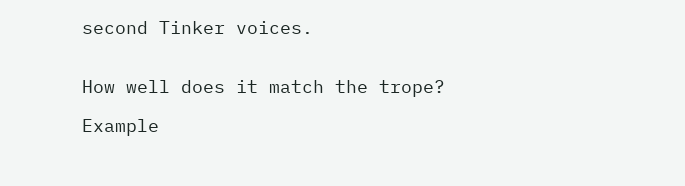second Tinker voices.


How well does it match the trope?

Example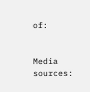of:


Media sources: